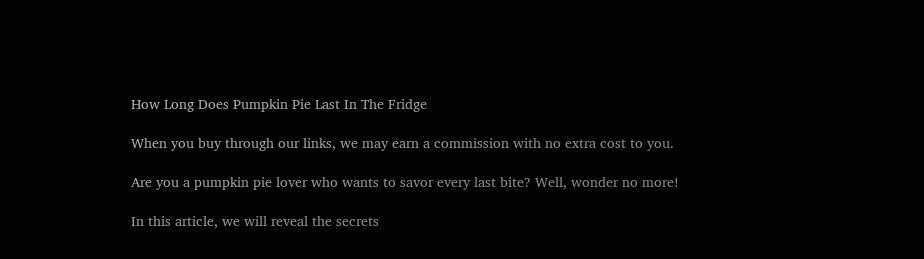How Long Does Pumpkin Pie Last In The Fridge

When you buy through our links, we may earn a commission with no extra cost to you.

Are you a pumpkin pie lover who wants to savor every last bite? Well, wonder no more!

In this article, we will reveal the secrets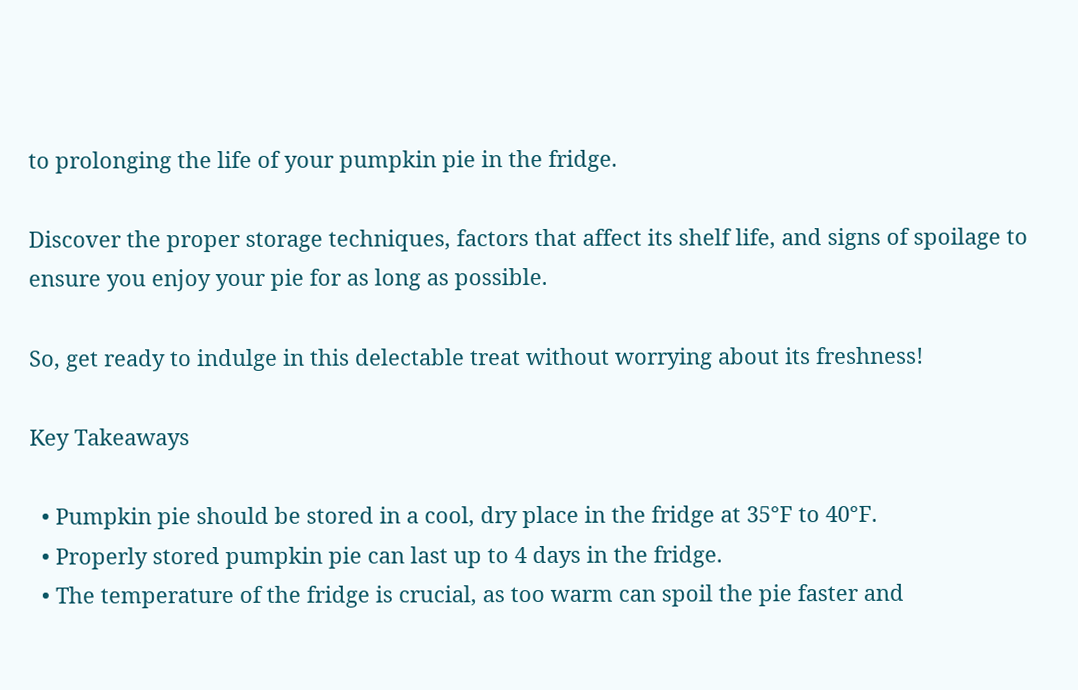to prolonging the life of your pumpkin pie in the fridge.

Discover the proper storage techniques, factors that affect its shelf life, and signs of spoilage to ensure you enjoy your pie for as long as possible.

So, get ready to indulge in this delectable treat without worrying about its freshness!

Key Takeaways

  • Pumpkin pie should be stored in a cool, dry place in the fridge at 35°F to 40°F.
  • Properly stored pumpkin pie can last up to 4 days in the fridge.
  • The temperature of the fridge is crucial, as too warm can spoil the pie faster and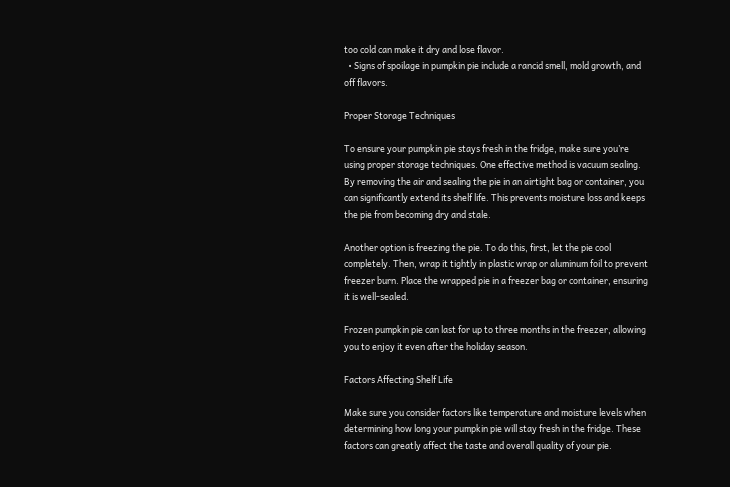too cold can make it dry and lose flavor.
  • Signs of spoilage in pumpkin pie include a rancid smell, mold growth, and off flavors.

Proper Storage Techniques

To ensure your pumpkin pie stays fresh in the fridge, make sure you’re using proper storage techniques. One effective method is vacuum sealing. By removing the air and sealing the pie in an airtight bag or container, you can significantly extend its shelf life. This prevents moisture loss and keeps the pie from becoming dry and stale.

Another option is freezing the pie. To do this, first, let the pie cool completely. Then, wrap it tightly in plastic wrap or aluminum foil to prevent freezer burn. Place the wrapped pie in a freezer bag or container, ensuring it is well-sealed.

Frozen pumpkin pie can last for up to three months in the freezer, allowing you to enjoy it even after the holiday season.

Factors Affecting Shelf Life

Make sure you consider factors like temperature and moisture levels when determining how long your pumpkin pie will stay fresh in the fridge. These factors can greatly affect the taste and overall quality of your pie.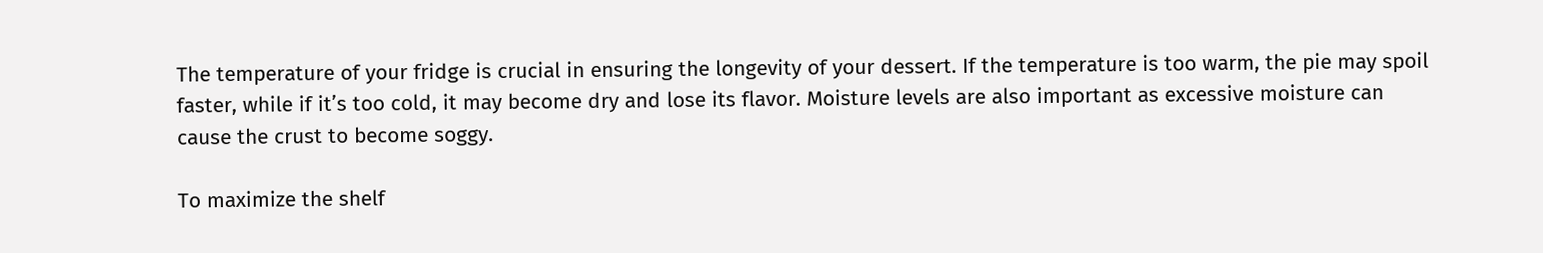The temperature of your fridge is crucial in ensuring the longevity of your dessert. If the temperature is too warm, the pie may spoil faster, while if it’s too cold, it may become dry and lose its flavor. Moisture levels are also important as excessive moisture can cause the crust to become soggy.

To maximize the shelf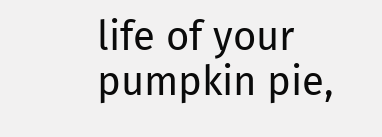life of your pumpkin pie,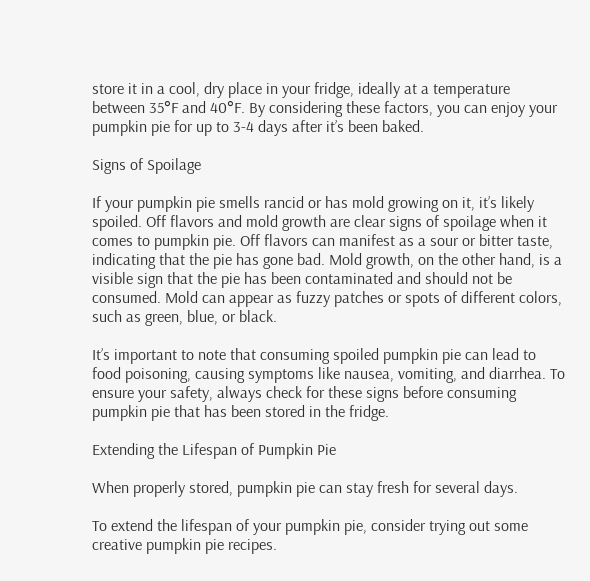store it in a cool, dry place in your fridge, ideally at a temperature between 35°F and 40°F. By considering these factors, you can enjoy your pumpkin pie for up to 3-4 days after it’s been baked.

Signs of Spoilage

If your pumpkin pie smells rancid or has mold growing on it, it’s likely spoiled. Off flavors and mold growth are clear signs of spoilage when it comes to pumpkin pie. Off flavors can manifest as a sour or bitter taste, indicating that the pie has gone bad. Mold growth, on the other hand, is a visible sign that the pie has been contaminated and should not be consumed. Mold can appear as fuzzy patches or spots of different colors, such as green, blue, or black.

It’s important to note that consuming spoiled pumpkin pie can lead to food poisoning, causing symptoms like nausea, vomiting, and diarrhea. To ensure your safety, always check for these signs before consuming pumpkin pie that has been stored in the fridge.

Extending the Lifespan of Pumpkin Pie

When properly stored, pumpkin pie can stay fresh for several days.

To extend the lifespan of your pumpkin pie, consider trying out some creative pumpkin pie recipes.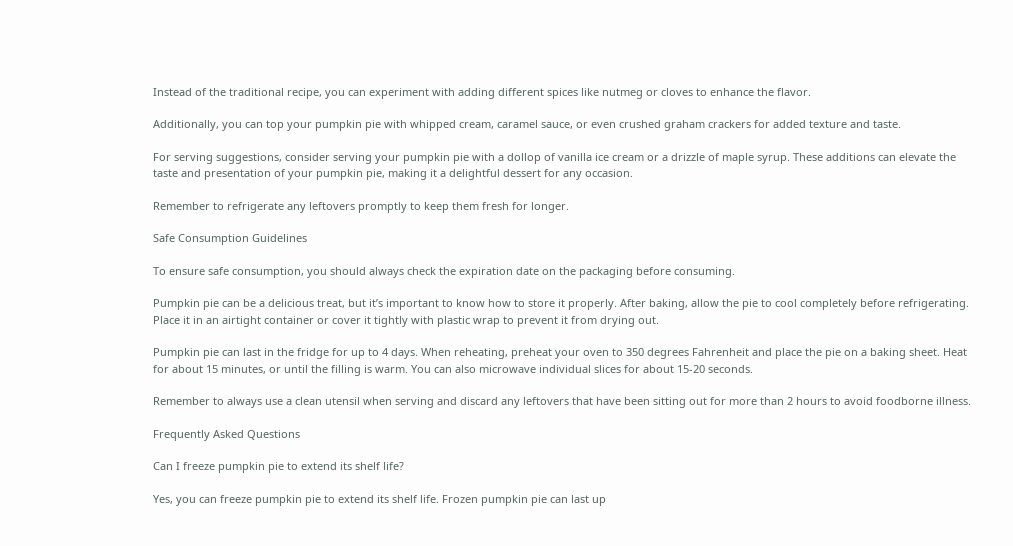Instead of the traditional recipe, you can experiment with adding different spices like nutmeg or cloves to enhance the flavor.

Additionally, you can top your pumpkin pie with whipped cream, caramel sauce, or even crushed graham crackers for added texture and taste.

For serving suggestions, consider serving your pumpkin pie with a dollop of vanilla ice cream or a drizzle of maple syrup. These additions can elevate the taste and presentation of your pumpkin pie, making it a delightful dessert for any occasion.

Remember to refrigerate any leftovers promptly to keep them fresh for longer.

Safe Consumption Guidelines

To ensure safe consumption, you should always check the expiration date on the packaging before consuming.

Pumpkin pie can be a delicious treat, but it’s important to know how to store it properly. After baking, allow the pie to cool completely before refrigerating. Place it in an airtight container or cover it tightly with plastic wrap to prevent it from drying out.

Pumpkin pie can last in the fridge for up to 4 days. When reheating, preheat your oven to 350 degrees Fahrenheit and place the pie on a baking sheet. Heat for about 15 minutes, or until the filling is warm. You can also microwave individual slices for about 15-20 seconds.

Remember to always use a clean utensil when serving and discard any leftovers that have been sitting out for more than 2 hours to avoid foodborne illness.

Frequently Asked Questions

Can I freeze pumpkin pie to extend its shelf life?

Yes, you can freeze pumpkin pie to extend its shelf life. Frozen pumpkin pie can last up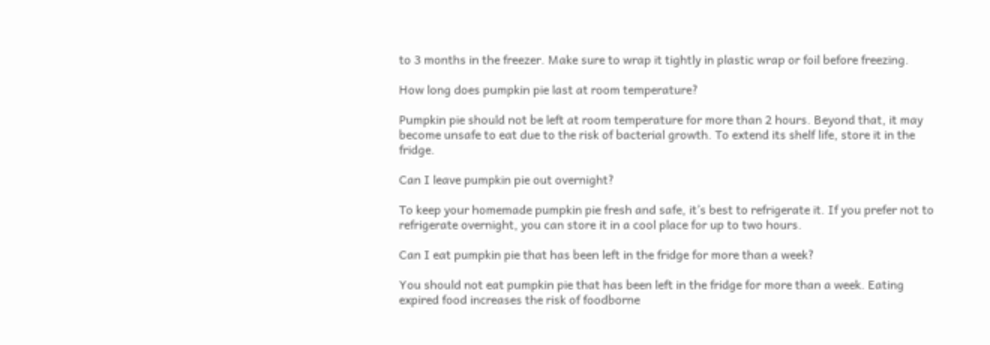to 3 months in the freezer. Make sure to wrap it tightly in plastic wrap or foil before freezing.

How long does pumpkin pie last at room temperature?

Pumpkin pie should not be left at room temperature for more than 2 hours. Beyond that, it may become unsafe to eat due to the risk of bacterial growth. To extend its shelf life, store it in the fridge.

Can I leave pumpkin pie out overnight?

To keep your homemade pumpkin pie fresh and safe, it’s best to refrigerate it. If you prefer not to refrigerate overnight, you can store it in a cool place for up to two hours.

Can I eat pumpkin pie that has been left in the fridge for more than a week?

You should not eat pumpkin pie that has been left in the fridge for more than a week. Eating expired food increases the risk of foodborne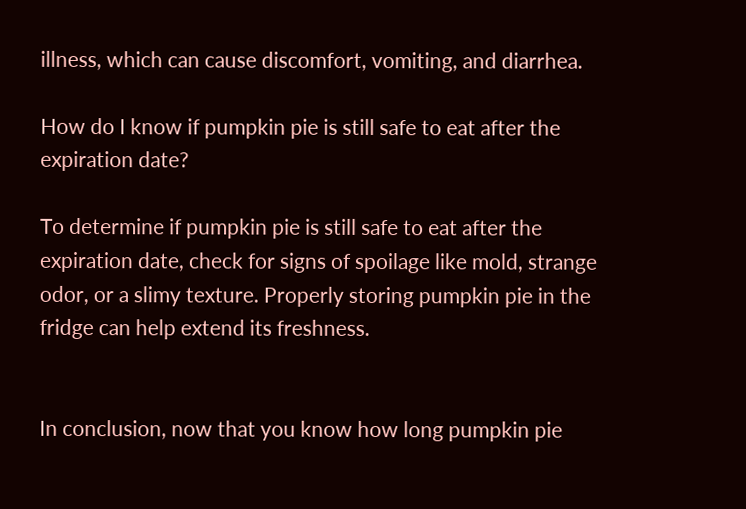illness, which can cause discomfort, vomiting, and diarrhea.

How do I know if pumpkin pie is still safe to eat after the expiration date?

To determine if pumpkin pie is still safe to eat after the expiration date, check for signs of spoilage like mold, strange odor, or a slimy texture. Properly storing pumpkin pie in the fridge can help extend its freshness.


In conclusion, now that you know how long pumpkin pie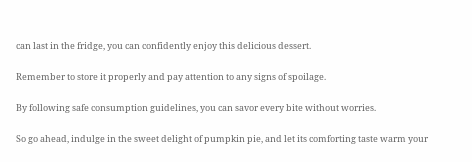can last in the fridge, you can confidently enjoy this delicious dessert.

Remember to store it properly and pay attention to any signs of spoilage.

By following safe consumption guidelines, you can savor every bite without worries.

So go ahead, indulge in the sweet delight of pumpkin pie, and let its comforting taste warm your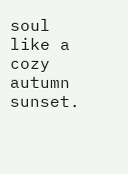soul like a cozy autumn sunset.